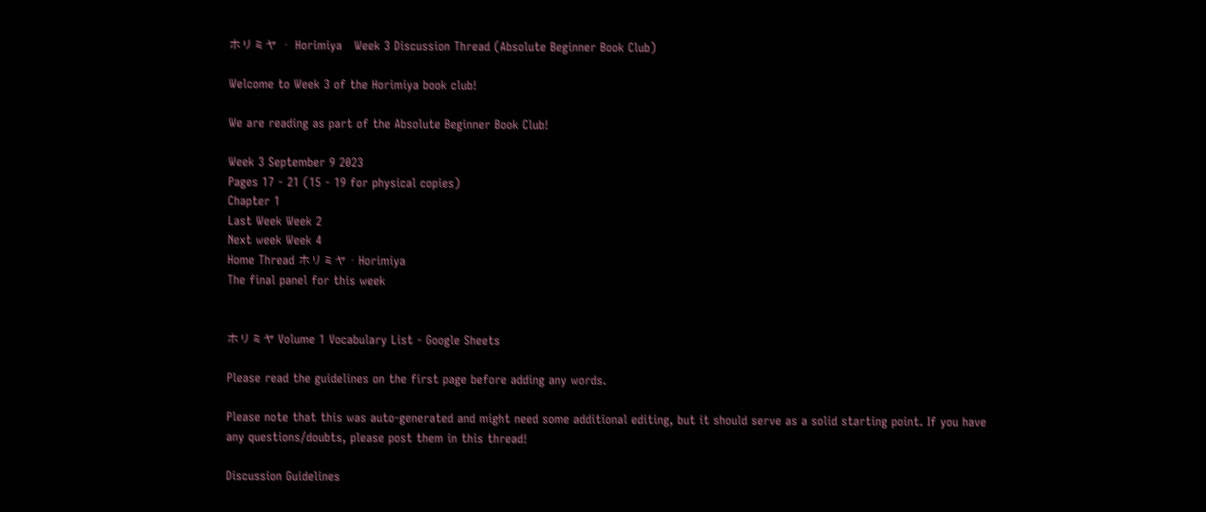ホリミヤ ・ Horimiya   Week 3 Discussion Thread (Absolute Beginner Book Club)

Welcome to Week 3 of the Horimiya book club!

We are reading as part of the Absolute Beginner Book Club!

Week 3 September 9 2023
Pages 17 - 21 (15 - 19 for physical copies)
Chapter 1
Last Week Week 2
Next week Week 4
Home Thread ホリミヤ・Horimiya
The final panel for this week


ホリミヤ Volume 1 Vocabulary List - Google Sheets

Please read the guidelines on the first page before adding any words.

Please note that this was auto-generated and might need some additional editing, but it should serve as a solid starting point. If you have any questions/doubts, please post them in this thread!

Discussion Guidelines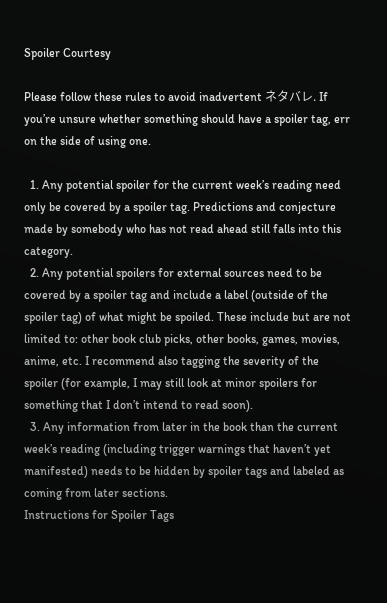Spoiler Courtesy

Please follow these rules to avoid inadvertent ネタバレ. If you’re unsure whether something should have a spoiler tag, err on the side of using one.

  1. Any potential spoiler for the current week’s reading need only be covered by a spoiler tag. Predictions and conjecture made by somebody who has not read ahead still falls into this category.
  2. Any potential spoilers for external sources need to be covered by a spoiler tag and include a label (outside of the spoiler tag) of what might be spoiled. These include but are not limited to: other book club picks, other books, games, movies, anime, etc. I recommend also tagging the severity of the spoiler (for example, I may still look at minor spoilers for something that I don’t intend to read soon).
  3. Any information from later in the book than the current week’s reading (including trigger warnings that haven’t yet manifested) needs to be hidden by spoiler tags and labeled as coming from later sections.
Instructions for Spoiler Tags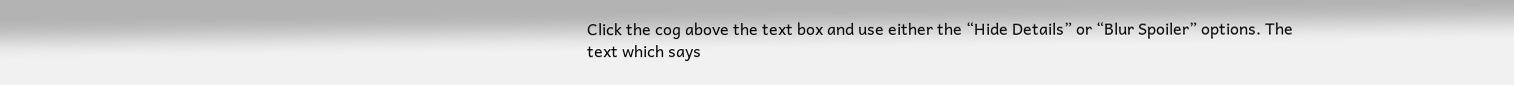Click the cog above the text box and use either the “Hide Details” or “Blur Spoiler” options. The text which says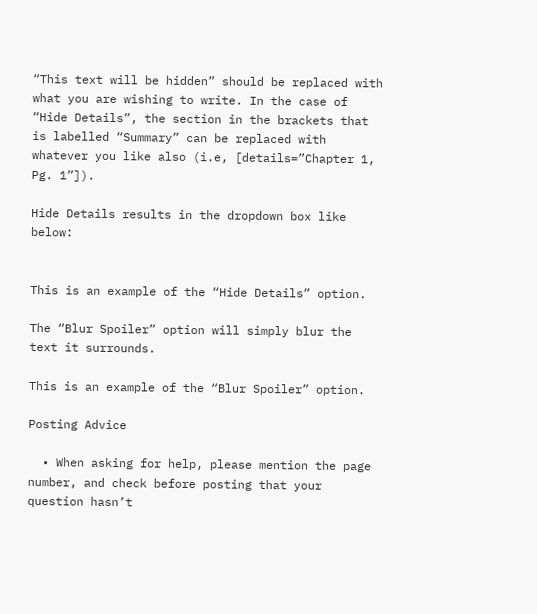“This text will be hidden” should be replaced with what you are wishing to write. In the case of “Hide Details”, the section in the brackets that is labelled “Summary” can be replaced with whatever you like also (i.e, [details=”Chapter 1, Pg. 1”]).

Hide Details results in the dropdown box like below:


This is an example of the “Hide Details” option.

The “Blur Spoiler” option will simply blur the text it surrounds.

This is an example of the “Blur Spoiler” option.

Posting Advice

  • When asking for help, please mention the page number, and check before posting that your question hasn’t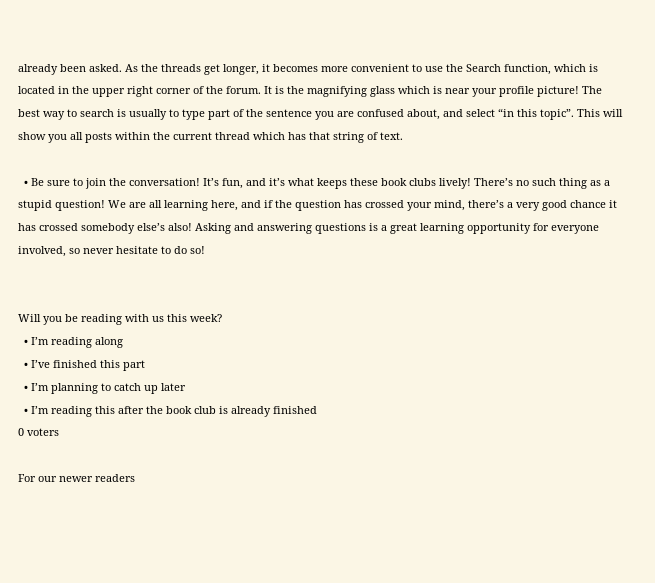already been asked. As the threads get longer, it becomes more convenient to use the Search function, which is located in the upper right corner of the forum. It is the magnifying glass which is near your profile picture! The best way to search is usually to type part of the sentence you are confused about, and select “in this topic”. This will show you all posts within the current thread which has that string of text.

  • Be sure to join the conversation! It’s fun, and it’s what keeps these book clubs lively! There’s no such thing as a stupid question! We are all learning here, and if the question has crossed your mind, there’s a very good chance it has crossed somebody else’s also! Asking and answering questions is a great learning opportunity for everyone involved, so never hesitate to do so!


Will you be reading with us this week?
  • I’m reading along
  • I’ve finished this part
  • I’m planning to catch up later
  • I’m reading this after the book club is already finished
0 voters

For our newer readers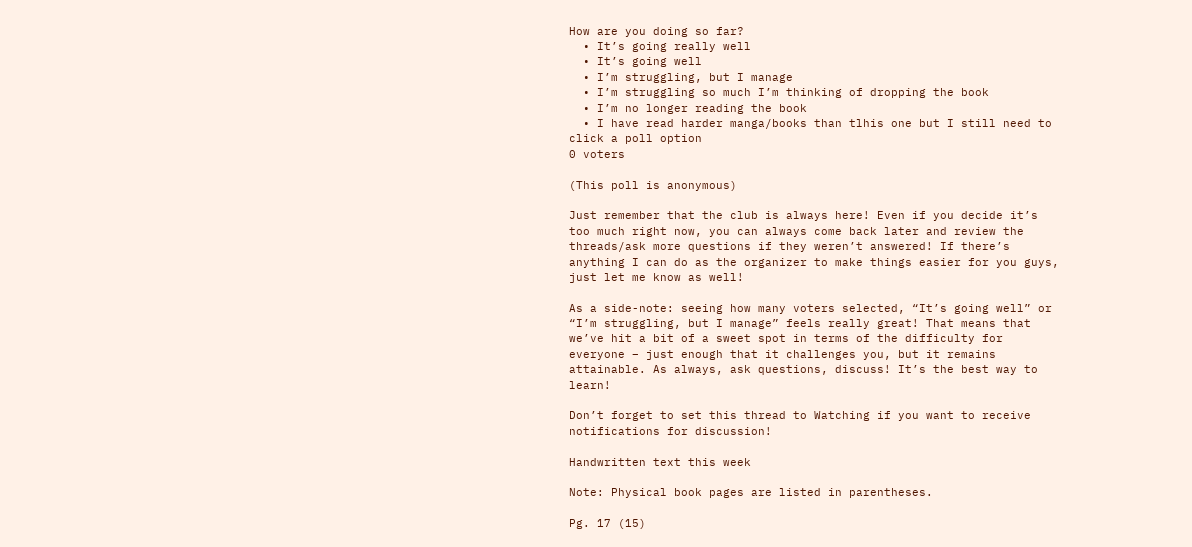How are you doing so far?
  • It’s going really well
  • It’s going well
  • I’m struggling, but I manage
  • I’m struggling so much I’m thinking of dropping the book
  • I’m no longer reading the book
  • I have read harder manga/books than tlhis one but I still need to click a poll option
0 voters

(This poll is anonymous)

Just remember that the club is always here! Even if you decide it’s too much right now, you can always come back later and review the threads/ask more questions if they weren’t answered! If there’s anything I can do as the organizer to make things easier for you guys, just let me know as well!

As a side-note: seeing how many voters selected, “It’s going well” or “I’m struggling, but I manage” feels really great! That means that we’ve hit a bit of a sweet spot in terms of the difficulty for everyone – just enough that it challenges you, but it remains attainable. As always, ask questions, discuss! It’s the best way to learn!

Don’t forget to set this thread to Watching if you want to receive notifications for discussion!

Handwritten text this week

Note: Physical book pages are listed in parentheses.

Pg. 17 (15)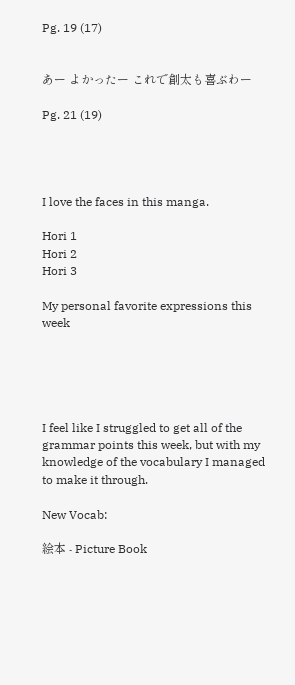Pg. 19 (17)


あー よかったー これで創太も喜ぶわー

Pg. 21 (19)




I love the faces in this manga.

Hori 1
Hori 2
Hori 3

My personal favorite expressions this week





I feel like I struggled to get all of the grammar points this week, but with my knowledge of the vocabulary I managed to make it through.

New Vocab:

絵本 - Picture Book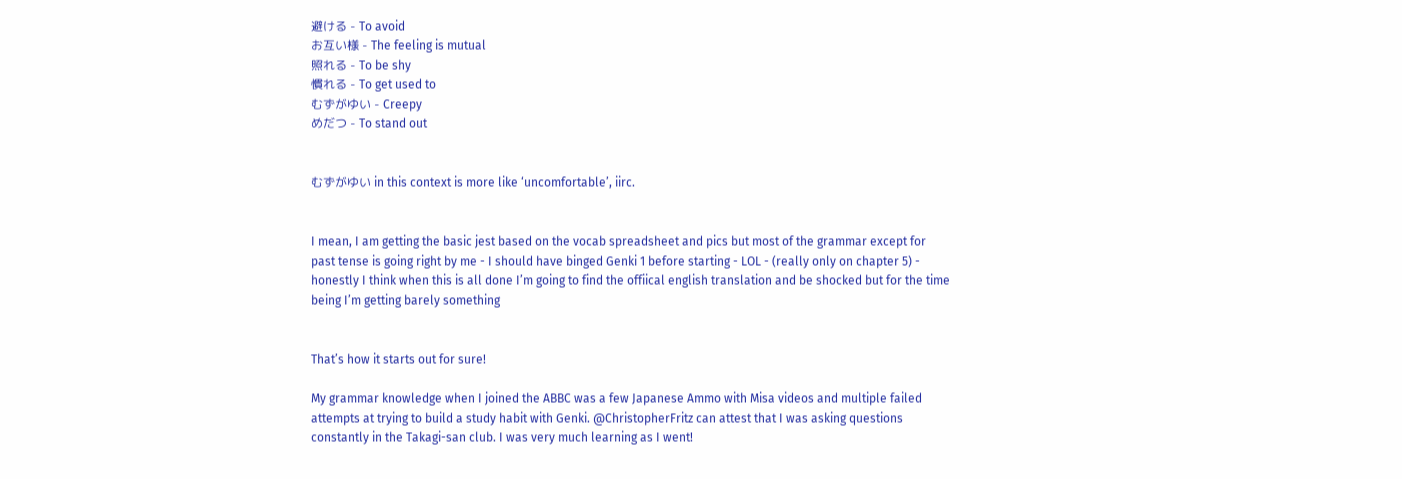避ける - To avoid
お互い様 - The feeling is mutual
照れる - To be shy
慣れる - To get used to
むずがゆい - Creepy
めだつ - To stand out


むずがゆい in this context is more like ‘uncomfortable’, iirc.


I mean, I am getting the basic jest based on the vocab spreadsheet and pics but most of the grammar except for past tense is going right by me - I should have binged Genki 1 before starting - LOL - (really only on chapter 5) - honestly I think when this is all done I’m going to find the offiical english translation and be shocked but for the time being I’m getting barely something


That’s how it starts out for sure!

My grammar knowledge when I joined the ABBC was a few Japanese Ammo with Misa videos and multiple failed attempts at trying to build a study habit with Genki. @ChristopherFritz can attest that I was asking questions constantly in the Takagi-san club. I was very much learning as I went!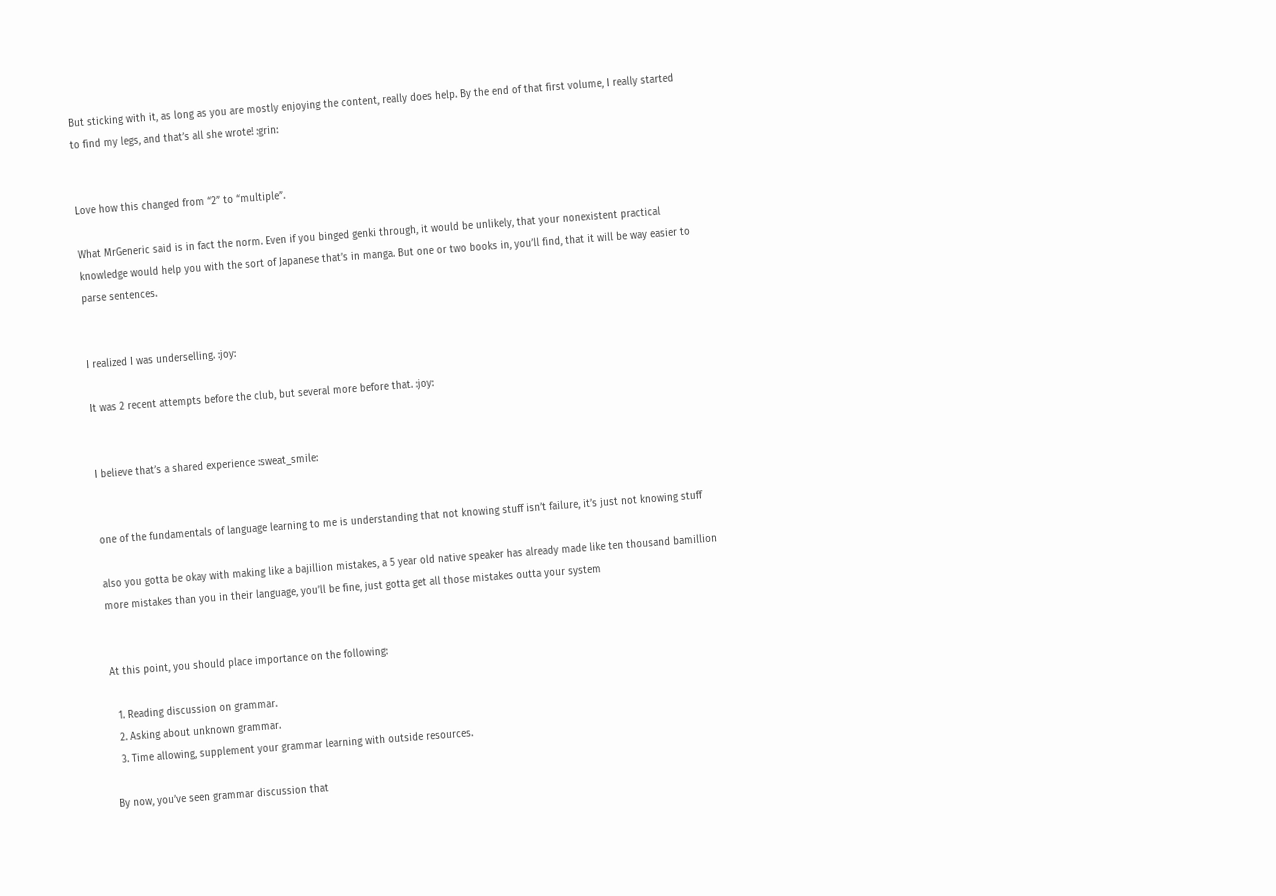But sticking with it, as long as you are mostly enjoying the content, really does help. By the end of that first volume, I really started to find my legs, and that’s all she wrote! :grin:


Love how this changed from “2” to “multiple”.

What MrGeneric said is in fact the norm. Even if you binged genki through, it would be unlikely, that your nonexistent practical knowledge would help you with the sort of Japanese that’s in manga. But one or two books in, you’ll find, that it will be way easier to parse sentences.


I realized I was underselling. :joy:

It was 2 recent attempts before the club, but several more before that. :joy:


I believe that’s a shared experience :sweat_smile:


one of the fundamentals of language learning to me is understanding that not knowing stuff isn’t failure, it’s just not knowing stuff

also you gotta be okay with making like a bajillion mistakes, a 5 year old native speaker has already made like ten thousand bamillion more mistakes than you in their language, you’ll be fine, just gotta get all those mistakes outta your system


At this point, you should place importance on the following:

  1. Reading discussion on grammar.
  2. Asking about unknown grammar.
  3. Time allowing, supplement your grammar learning with outside resources.

By now, you’ve seen grammar discussion that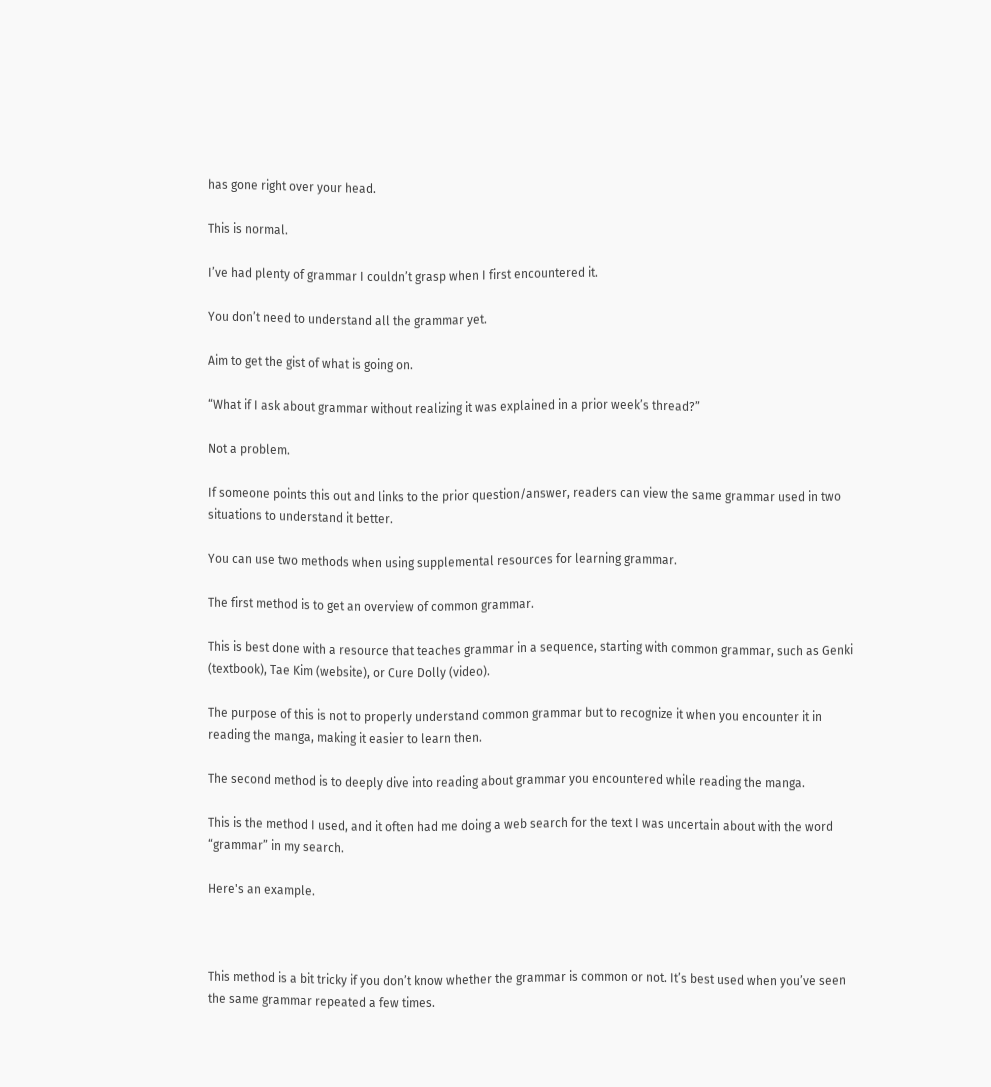has gone right over your head.

This is normal.

I’ve had plenty of grammar I couldn’t grasp when I first encountered it.

You don’t need to understand all the grammar yet.

Aim to get the gist of what is going on.

“What if I ask about grammar without realizing it was explained in a prior week’s thread?”

Not a problem.

If someone points this out and links to the prior question/answer, readers can view the same grammar used in two situations to understand it better.

You can use two methods when using supplemental resources for learning grammar.

The first method is to get an overview of common grammar.

This is best done with a resource that teaches grammar in a sequence, starting with common grammar, such as Genki (textbook), Tae Kim (website), or Cure Dolly (video).

The purpose of this is not to properly understand common grammar but to recognize it when you encounter it in reading the manga, making it easier to learn then.

The second method is to deeply dive into reading about grammar you encountered while reading the manga.

This is the method I used, and it often had me doing a web search for the text I was uncertain about with the word “grammar” in my search.

Here's an example.



This method is a bit tricky if you don’t know whether the grammar is common or not. It’s best used when you’ve seen the same grammar repeated a few times.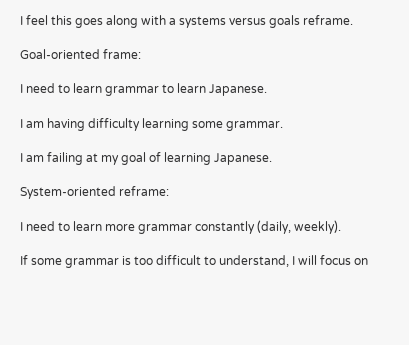I feel this goes along with a systems versus goals reframe.

Goal-oriented frame:

I need to learn grammar to learn Japanese.

I am having difficulty learning some grammar.

I am failing at my goal of learning Japanese.

System-oriented reframe:

I need to learn more grammar constantly (daily, weekly).

If some grammar is too difficult to understand, I will focus on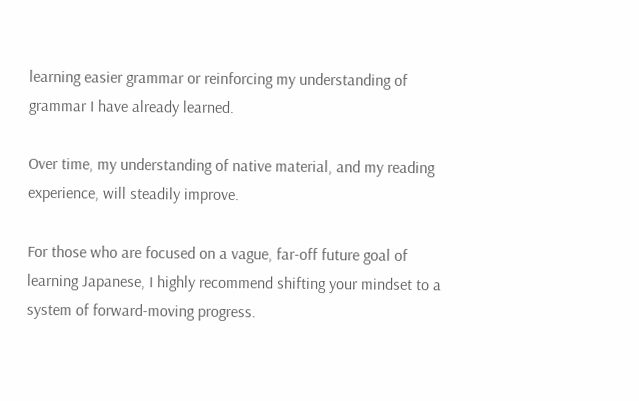learning easier grammar or reinforcing my understanding of grammar I have already learned.

Over time, my understanding of native material, and my reading experience, will steadily improve.

For those who are focused on a vague, far-off future goal of learning Japanese, I highly recommend shifting your mindset to a system of forward-moving progress.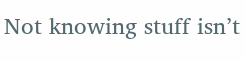Not knowing stuff isn’t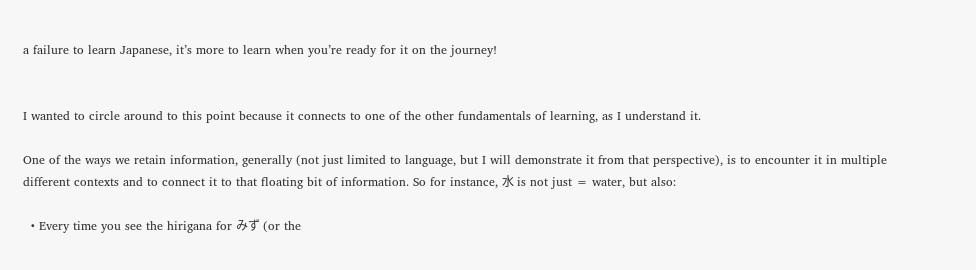a failure to learn Japanese, it’s more to learn when you’re ready for it on the journey!


I wanted to circle around to this point because it connects to one of the other fundamentals of learning, as I understand it.

One of the ways we retain information, generally (not just limited to language, but I will demonstrate it from that perspective), is to encounter it in multiple different contexts and to connect it to that floating bit of information. So for instance, 水 is not just = water, but also:

  • Every time you see the hirigana for みず (or the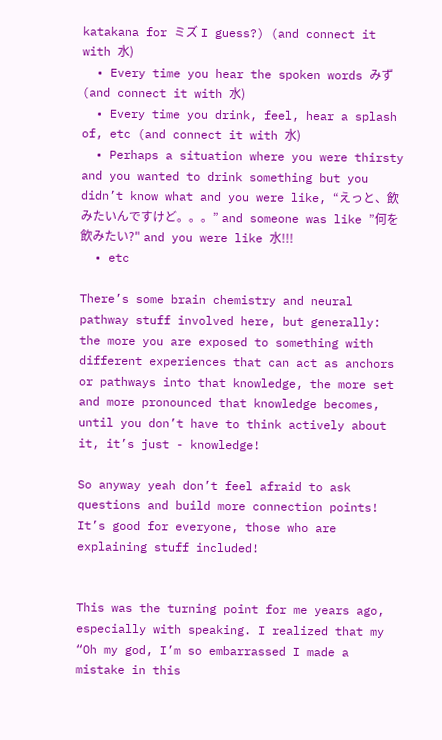katakana for ミズ I guess?) (and connect it with 水)
  • Every time you hear the spoken words みず (and connect it with 水)
  • Every time you drink, feel, hear a splash of, etc (and connect it with 水)
  • Perhaps a situation where you were thirsty and you wanted to drink something but you didn’t know what and you were like, “えっと、飲みたいんですけど。。。” and someone was like ”何を飲みたい?" and you were like 水!!!
  • etc

There’s some brain chemistry and neural pathway stuff involved here, but generally: the more you are exposed to something with different experiences that can act as anchors or pathways into that knowledge, the more set and more pronounced that knowledge becomes, until you don’t have to think actively about it, it’s just - knowledge!

So anyway yeah don’t feel afraid to ask questions and build more connection points! It’s good for everyone, those who are explaining stuff included!


This was the turning point for me years ago, especially with speaking. I realized that my “Oh my god, I’m so embarrassed I made a mistake in this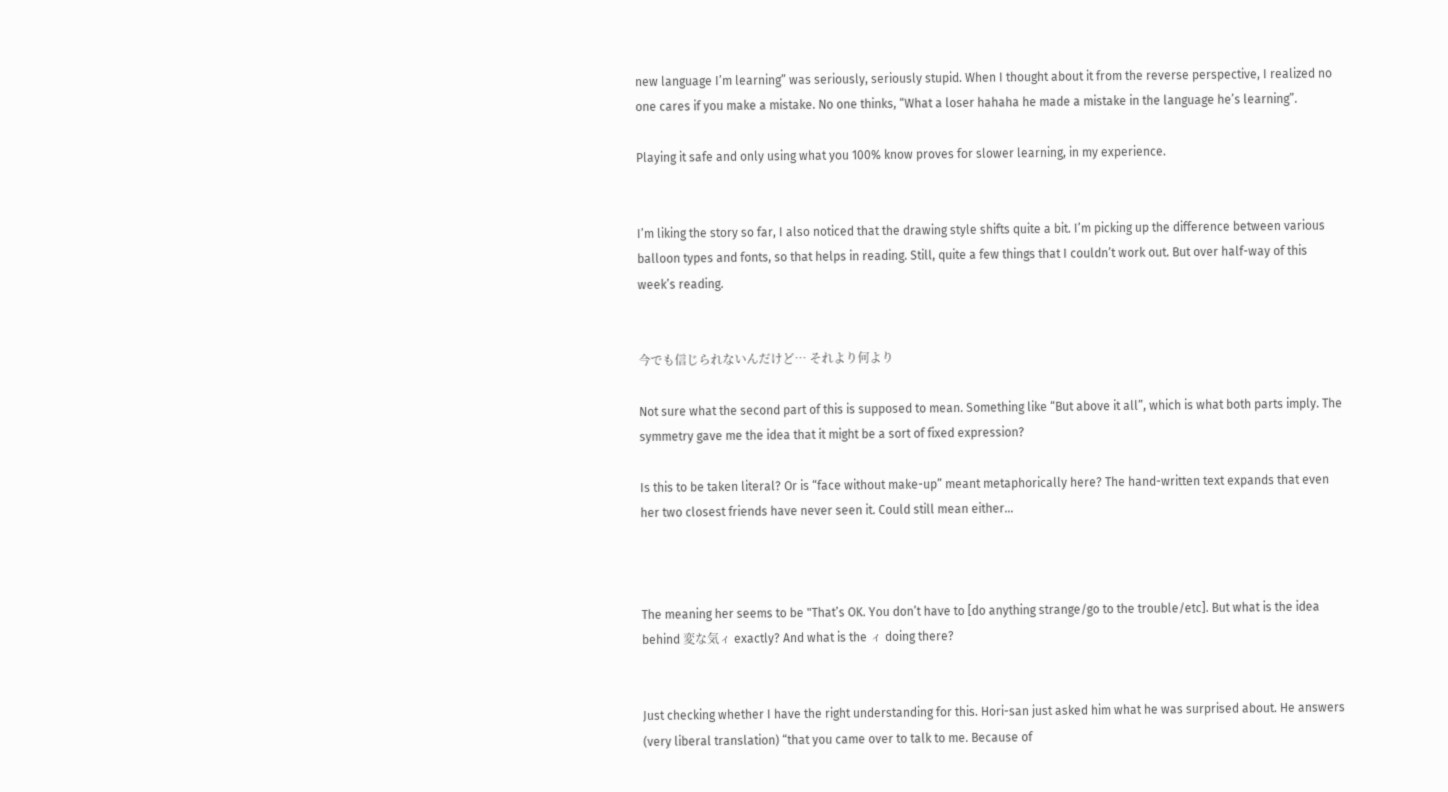new language I’m learning” was seriously, seriously stupid. When I thought about it from the reverse perspective, I realized no one cares if you make a mistake. No one thinks, “What a loser hahaha he made a mistake in the language he’s learning”.

Playing it safe and only using what you 100% know proves for slower learning, in my experience.


I’m liking the story so far, I also noticed that the drawing style shifts quite a bit. I’m picking up the difference between various balloon types and fonts, so that helps in reading. Still, quite a few things that I couldn’t work out. But over half-way of this week’s reading.


今でも信じられないんだけど… それより何より

Not sure what the second part of this is supposed to mean. Something like “But above it all”, which is what both parts imply. The symmetry gave me the idea that it might be a sort of fixed expression?

Is this to be taken literal? Or is “face without make-up” meant metaphorically here? The hand-written text expands that even her two closest friends have never seen it. Could still mean either…



The meaning her seems to be "That’s OK. You don’t have to [do anything strange/go to the trouble/etc]. But what is the idea behind 変な気ィ exactly? And what is the ィ doing there?


Just checking whether I have the right understanding for this. Hori-san just asked him what he was surprised about. He answers (very liberal translation) “that you came over to talk to me. Because of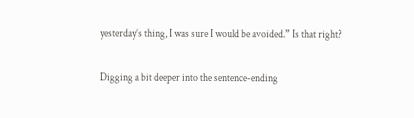yesterday’s thing, I was sure I would be avoided.” Is that right?

Digging a bit deeper into the sentence-ending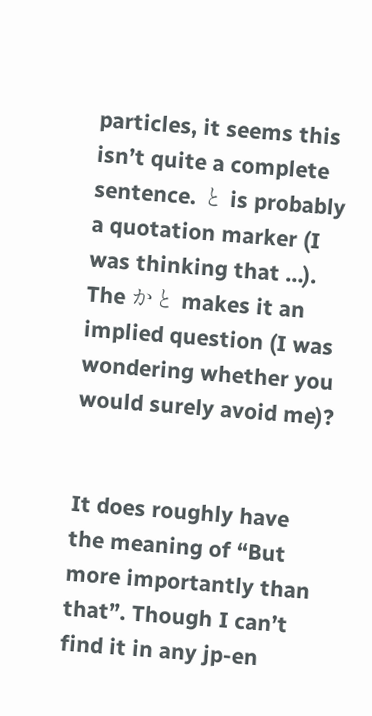particles, it seems this isn’t quite a complete sentence. と is probably a quotation marker (I was thinking that …). The かと makes it an implied question (I was wondering whether you would surely avoid me)?


It does roughly have the meaning of “But more importantly than that”. Though I can’t find it in any jp-en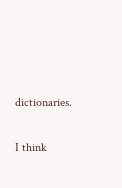dictionaries.

I think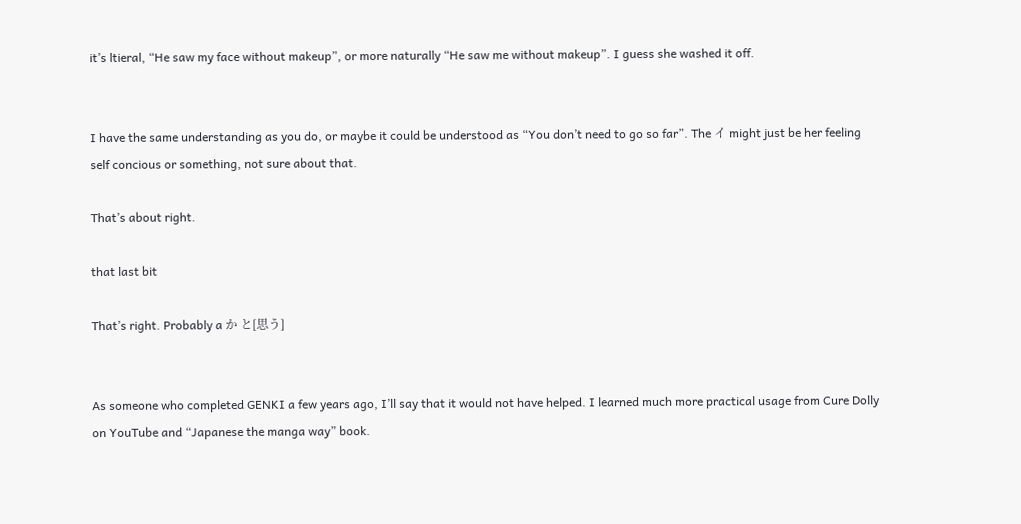it’s ltieral, “He saw my face without makeup”, or more naturally “He saw me without makeup”. I guess she washed it off.


I have the same understanding as you do, or maybe it could be understood as “You don’t need to go so far”. The イ might just be her feeling self concious or something, not sure about that.

That’s about right.

that last bit

That’s right. Probably a か と[思う]


As someone who completed GENKI a few years ago, I’ll say that it would not have helped. I learned much more practical usage from Cure Dolly on YouTube and “Japanese the manga way” book.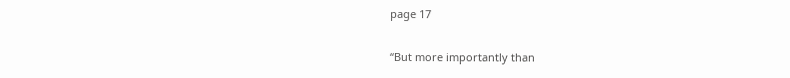page 17

“But more importantly than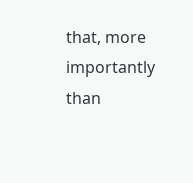that, more importantly than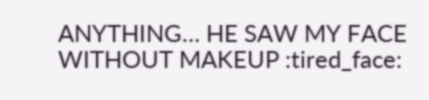ANYTHING… HE SAW MY FACE WITHOUT MAKEUP :tired_face: